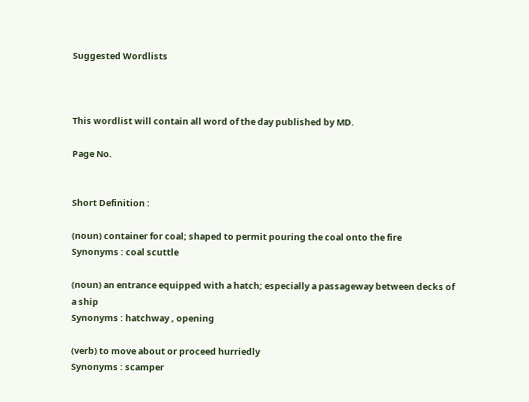Suggested Wordlists



This wordlist will contain all word of the day published by MD.

Page No.


Short Definition :

(noun) container for coal; shaped to permit pouring the coal onto the fire
Synonyms : coal scuttle

(noun) an entrance equipped with a hatch; especially a passageway between decks of a ship
Synonyms : hatchway , opening

(verb) to move about or proceed hurriedly
Synonyms : scamper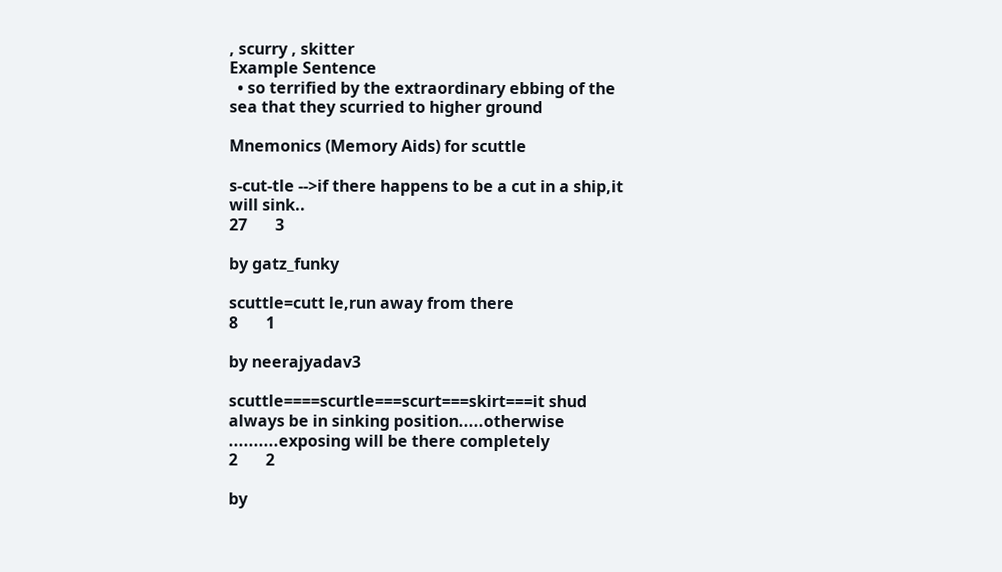, scurry , skitter
Example Sentence
  • so terrified by the extraordinary ebbing of the sea that they scurried to higher ground

Mnemonics (Memory Aids) for scuttle

s-cut-tle -->if there happens to be a cut in a ship,it will sink..
27       3

by gatz_funky

scuttle=cutt le,run away from there
8       1

by neerajyadav3

scuttle====scurtle===scurt===skirt===it shud always be in sinking position.....otherwise ..........exposing will be there completely
2       2

by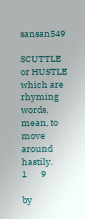sansan549

SCUTTLE or HUSTLE which are rhyming words, mean, to move around hastily.
1       9

by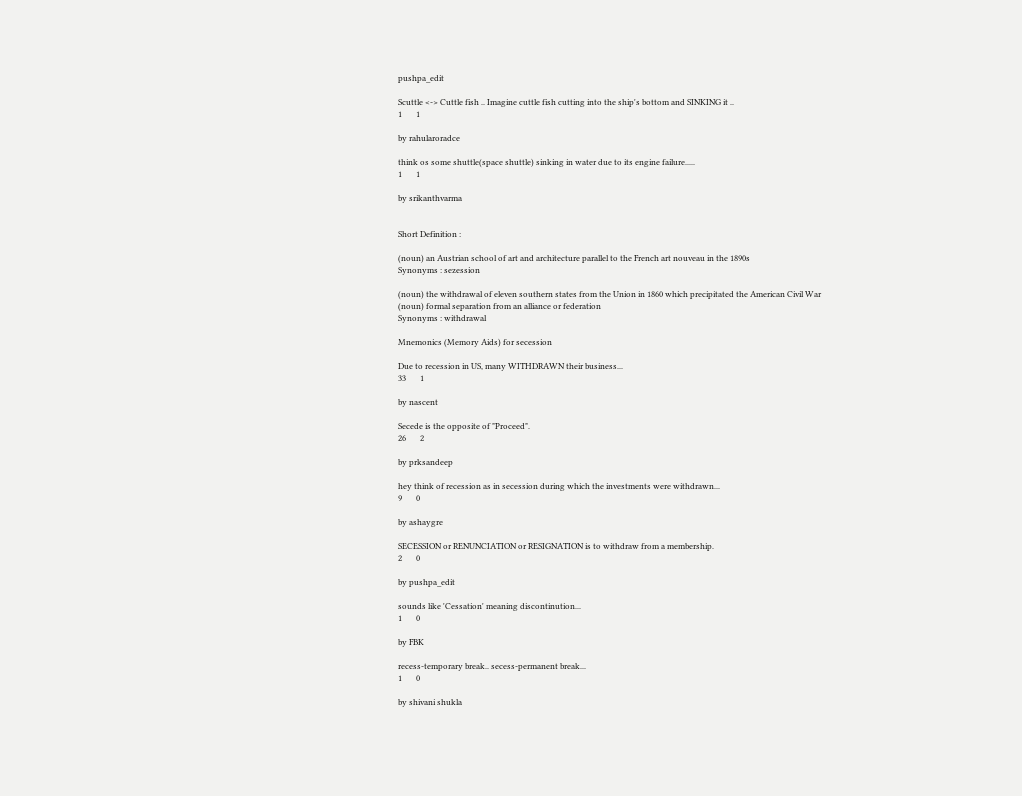pushpa_edit

Scuttle <-> Cuttle fish .. Imagine cuttle fish cutting into the ship's bottom and SINKING it ..
1       1

by rahularoradce

think os some shuttle(space shuttle) sinking in water due to its engine failure.....
1       1

by srikanthvarma


Short Definition :

(noun) an Austrian school of art and architecture parallel to the French art nouveau in the 1890s
Synonyms : sezession

(noun) the withdrawal of eleven southern states from the Union in 1860 which precipitated the American Civil War
(noun) formal separation from an alliance or federation
Synonyms : withdrawal

Mnemonics (Memory Aids) for secession

Due to recession in US, many WITHDRAWN their business...
33       1

by nascent

Secede is the opposite of "Proceed".
26       2

by prksandeep

hey think of recession as in secession during which the investments were withdrawn...
9       0

by ashaygre

SECESSION or RENUNCIATION or RESIGNATION is to withdraw from a membership.
2       0

by pushpa_edit

sounds like 'Cessation' meaning discontinution...
1       0

by FBK

recess-temporary break.. secess-permanent break...
1       0

by shivani shukla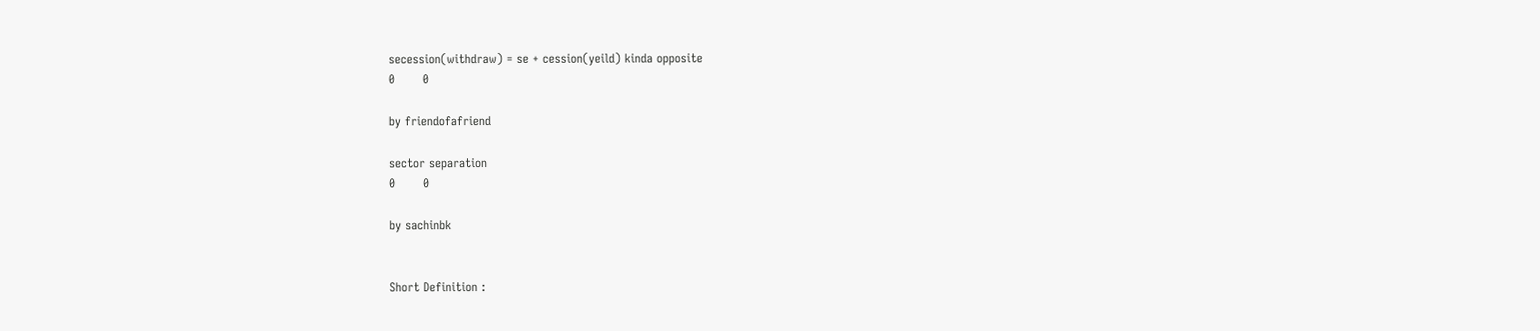secession(withdraw) = se + cession(yeild) kinda opposite
0       0

by friendofafriend

sector separation
0       0

by sachinbk


Short Definition :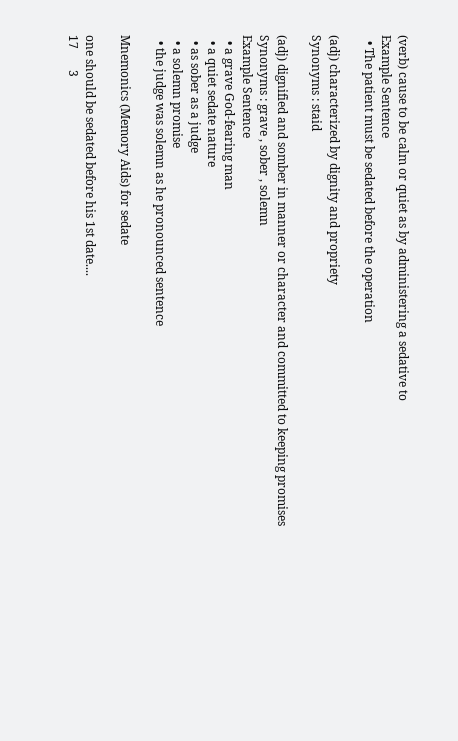(verb) cause to be calm or quiet as by administering a sedative to
Example Sentence
  • The patient must be sedated before the operation

(adj) characterized by dignity and propriety
Synonyms : staid

(adj) dignified and somber in manner or character and committed to keeping promises
Synonyms : grave , sober , solemn
Example Sentence
  • a grave God-fearing man
  • a quiet sedate nature
  • as sober as a judge
  • a solemn promise
  • the judge was solemn as he pronounced sentence

Mnemonics (Memory Aids) for sedate

one should be sedated before his 1st date....
17       3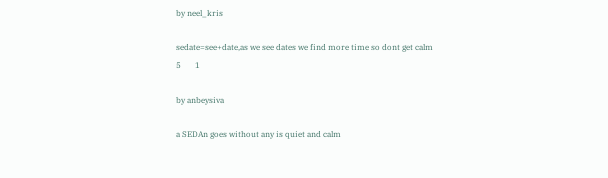by neel_kris

sedate=see+date,as we see dates we find more time so dont get calm
5       1

by anbeysiva

a SEDAn goes without any is quiet and calm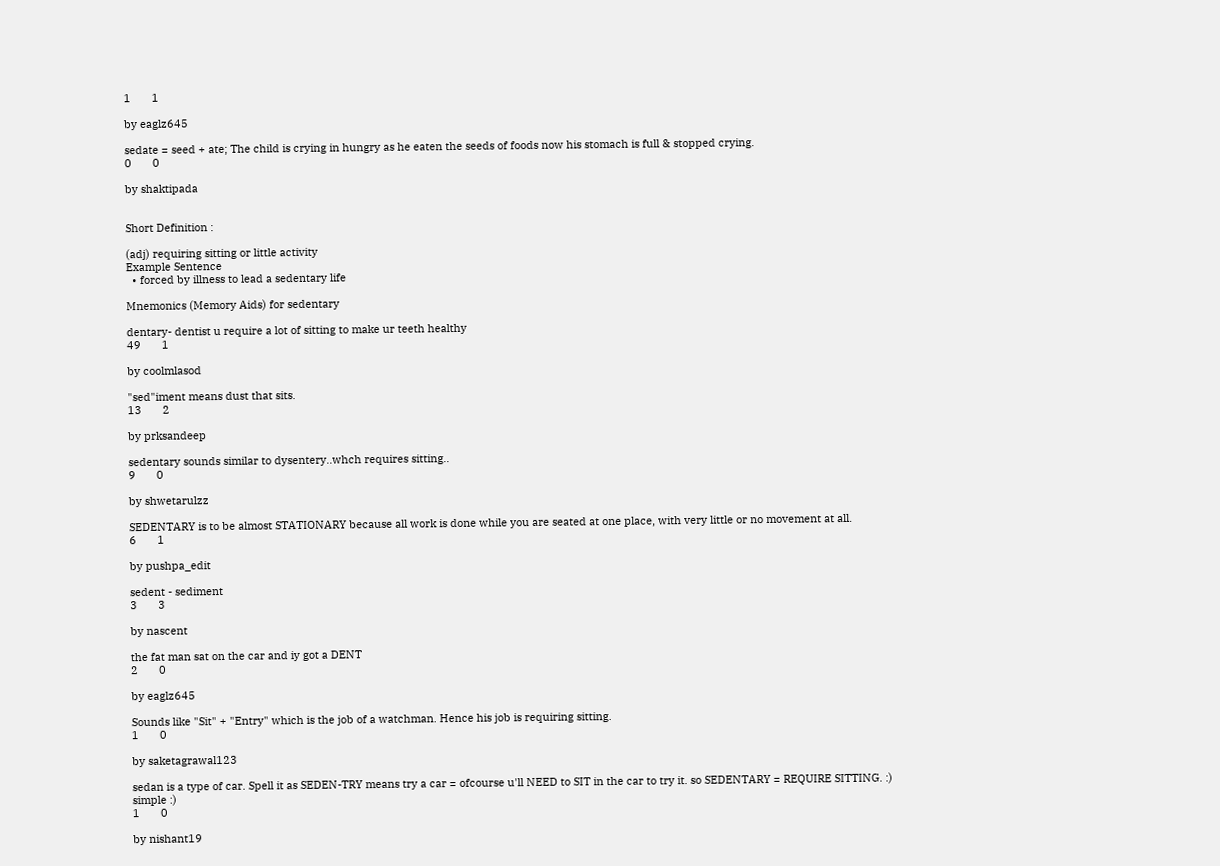1       1

by eaglz645

sedate = seed + ate; The child is crying in hungry as he eaten the seeds of foods now his stomach is full & stopped crying.
0       0

by shaktipada


Short Definition :

(adj) requiring sitting or little activity
Example Sentence
  • forced by illness to lead a sedentary life

Mnemonics (Memory Aids) for sedentary

dentary- dentist u require a lot of sitting to make ur teeth healthy
49       1

by coolmlasod

"sed"iment means dust that sits.
13       2

by prksandeep

sedentary sounds similar to dysentery..whch requires sitting..
9       0

by shwetarulzz

SEDENTARY is to be almost STATIONARY because all work is done while you are seated at one place, with very little or no movement at all.
6       1

by pushpa_edit

sedent - sediment
3       3

by nascent

the fat man sat on the car and iy got a DENT
2       0

by eaglz645

Sounds like "Sit" + "Entry" which is the job of a watchman. Hence his job is requiring sitting.
1       0

by saketagrawal123

sedan is a type of car. Spell it as SEDEN-TRY means try a car = ofcourse u'll NEED to SIT in the car to try it. so SEDENTARY = REQUIRE SITTING. :) simple :)
1       0

by nishant19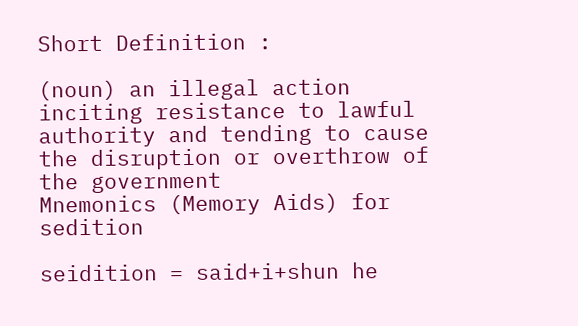Short Definition :

(noun) an illegal action inciting resistance to lawful authority and tending to cause the disruption or overthrow of the government
Mnemonics (Memory Aids) for sedition

seidition = said+i+shun he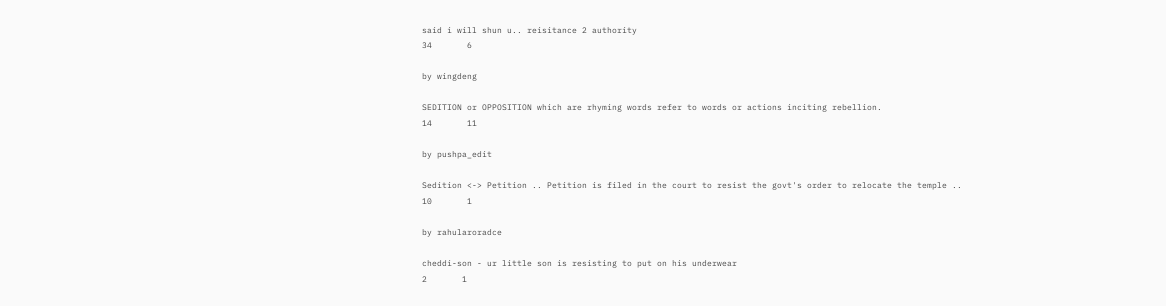said i will shun u.. reisitance 2 authority
34       6

by wingdeng

SEDITION or OPPOSITION which are rhyming words refer to words or actions inciting rebellion.
14       11

by pushpa_edit

Sedition <-> Petition .. Petition is filed in the court to resist the govt's order to relocate the temple ..
10       1

by rahularoradce

cheddi-son - ur little son is resisting to put on his underwear
2       1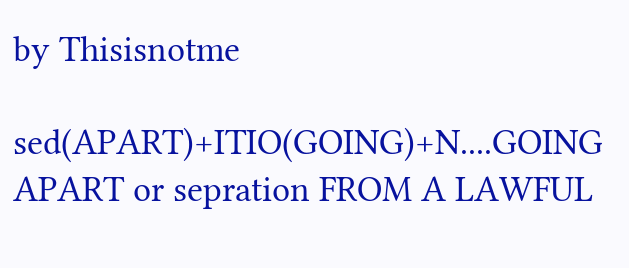by Thisisnotme

sed(APART)+ITIO(GOING)+N....GOING APART or sepration FROM A LAWFUL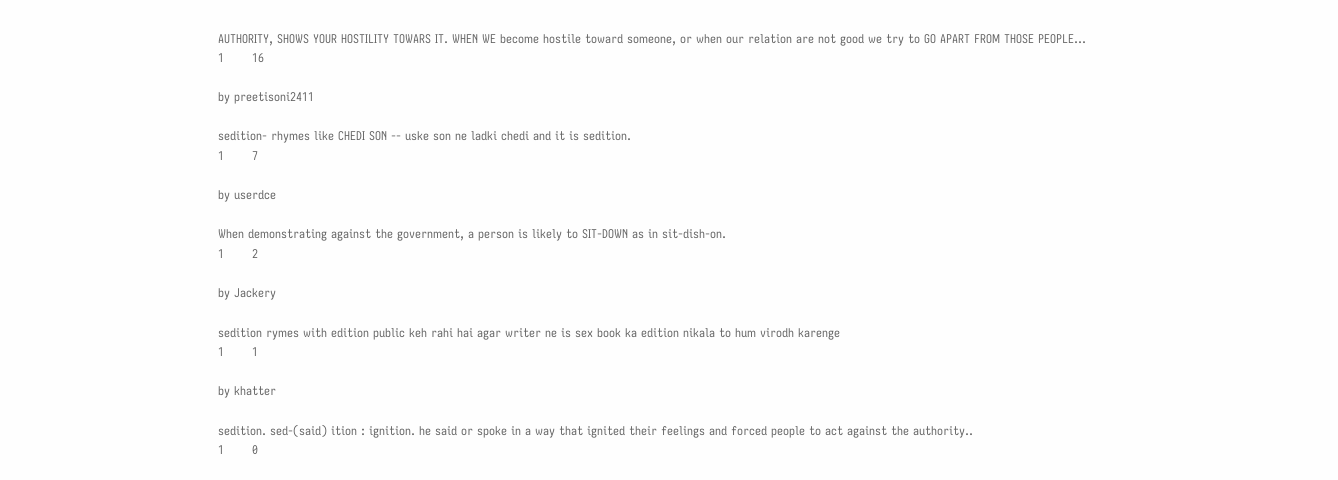AUTHORITY, SHOWS YOUR HOSTILITY TOWARS IT. WHEN WE become hostile toward someone, or when our relation are not good we try to GO APART FROM THOSE PEOPLE...
1       16

by preetisoni2411

sedition- rhymes like CHEDI SON -- uske son ne ladki chedi and it is sedition.
1       7

by userdce

When demonstrating against the government, a person is likely to SIT-DOWN as in sit-dish-on.
1       2

by Jackery

sedition rymes with edition public keh rahi hai agar writer ne is sex book ka edition nikala to hum virodh karenge
1       1

by khatter

sedition. sed-(said) ition : ignition. he said or spoke in a way that ignited their feelings and forced people to act against the authority..
1       0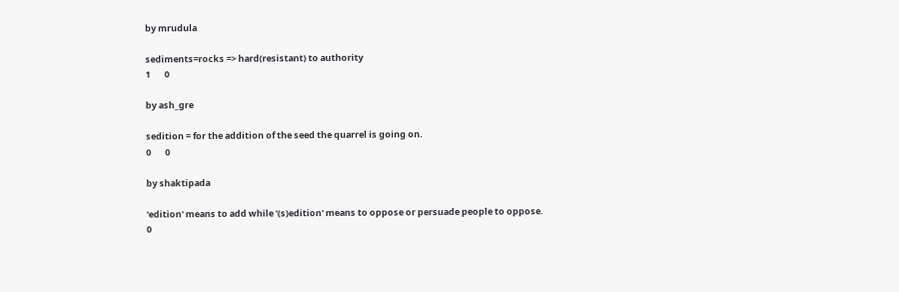by mrudula

sediments=rocks => hard(resistant) to authority
1       0

by ash_gre

sedition = for the addition of the seed the quarrel is going on.
0       0

by shaktipada

'edition' means to add while '(s)edition' means to oppose or persuade people to oppose.
0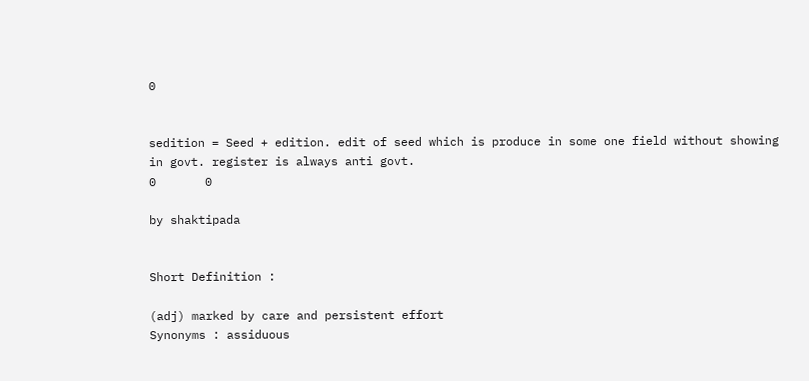0


sedition = Seed + edition. edit of seed which is produce in some one field without showing in govt. register is always anti govt.
0       0

by shaktipada


Short Definition :

(adj) marked by care and persistent effort
Synonyms : assiduous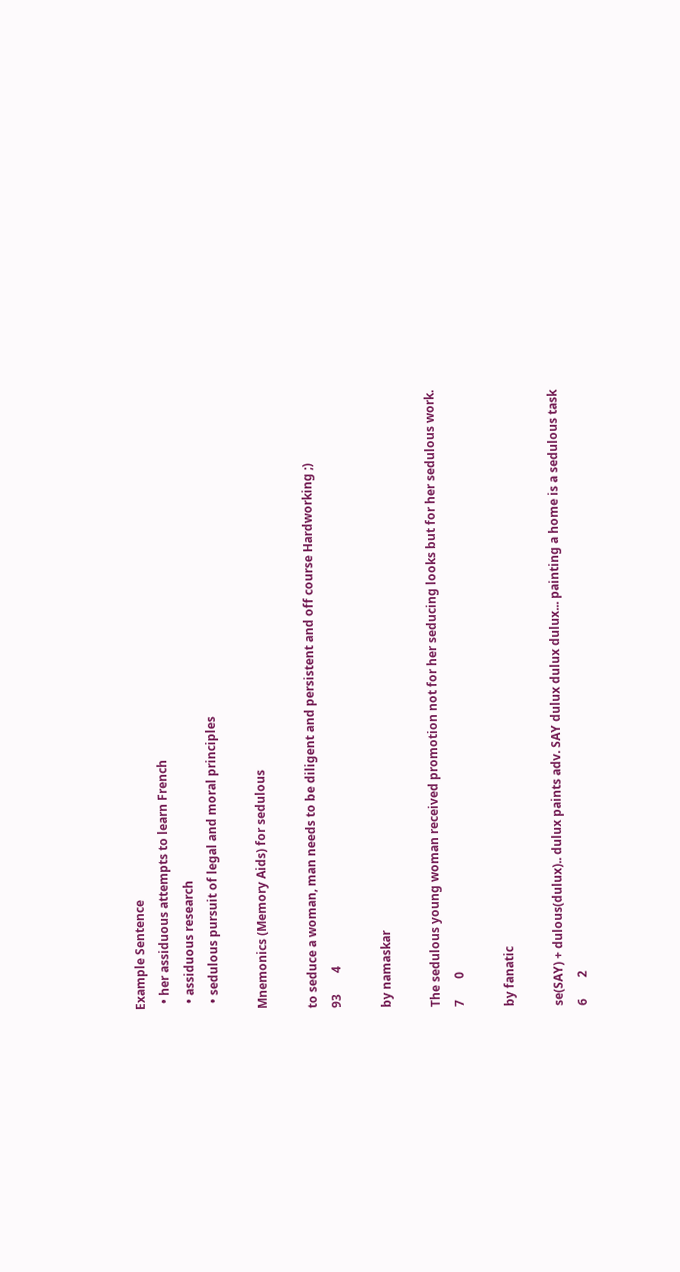Example Sentence
  • her assiduous attempts to learn French
  • assiduous research
  • sedulous pursuit of legal and moral principles

Mnemonics (Memory Aids) for sedulous

to seduce a woman, man needs to be diligent and persistent and off course Hardworking ;)
93       4

by namaskar

The sedulous young woman received promotion not for her seducing looks but for her sedulous work.
7       0

by fanatic

se(SAY) + dulous(dulux).. dulux paints adv. SAY dulux dulux dulux... painting a home is a sedulous task
6       2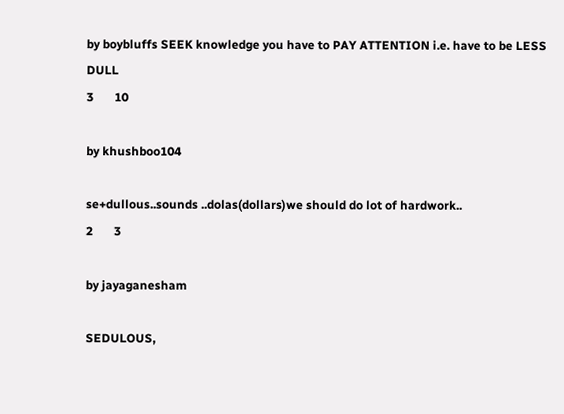by boybluffs SEEK knowledge you have to PAY ATTENTION i.e. have to be LESS DULL
3       10

by khushboo104

se+dullous..sounds ..dolas(dollars)we should do lot of hardwork..
2       3

by jayaganesham

SEDULOUS,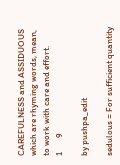CAREFULNESS and ASSIDUOUS which are rhyming words, mean, to work with care and effort.
1       9

by pushpa_edit

sedulous = For sufficient quantity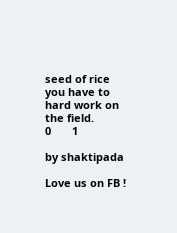seed of rice you have to hard work on the field.
0       1

by shaktipada

Love us on FB !